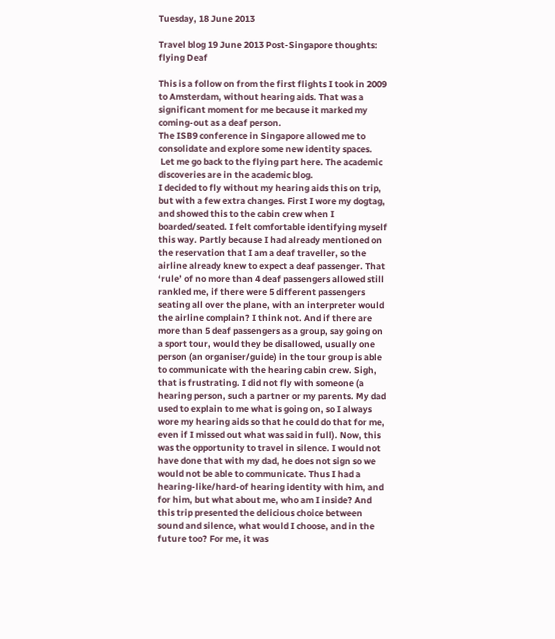Tuesday, 18 June 2013

Travel blog 19 June 2013 Post-Singapore thoughts: flying Deaf

This is a follow on from the first flights I took in 2009 to Amsterdam, without hearing aids. That was a significant moment for me because it marked my coming-out as a deaf person.
The ISB9 conference in Singapore allowed me to consolidate and explore some new identity spaces.
 Let me go back to the flying part here. The academic discoveries are in the academic blog.
I decided to fly without my hearing aids this on trip, but with a few extra changes. First I wore my dogtag, and showed this to the cabin crew when I boarded/seated. I felt comfortable identifying myself this way. Partly because I had already mentioned on the reservation that I am a deaf traveller, so the airline already knew to expect a deaf passenger. That ‘rule’ of no more than 4 deaf passengers allowed still rankled me, if there were 5 different passengers seating all over the plane, with an interpreter would the airline complain? I think not. And if there are more than 5 deaf passengers as a group, say going on a sport tour, would they be disallowed, usually one person (an organiser/guide) in the tour group is able to communicate with the hearing cabin crew. Sigh, that is frustrating. I did not fly with someone (a hearing person, such a partner or my parents. My dad used to explain to me what is going on, so I always wore my hearing aids so that he could do that for me, even if I missed out what was said in full). Now, this was the opportunity to travel in silence. I would not have done that with my dad, he does not sign so we would not be able to communicate. Thus I had a hearing-like/hard-of hearing identity with him, and for him, but what about me, who am I inside? And this trip presented the delicious choice between sound and silence, what would I choose, and in the future too? For me, it was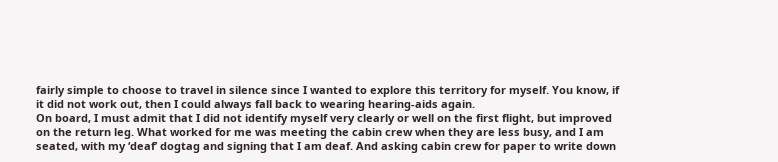fairly simple to choose to travel in silence since I wanted to explore this territory for myself. You know, if it did not work out, then I could always fall back to wearing hearing-aids again.
On board, I must admit that I did not identify myself very clearly or well on the first flight, but improved on the return leg. What worked for me was meeting the cabin crew when they are less busy, and I am seated, with my ‘deaf’ dogtag and signing that I am deaf. And asking cabin crew for paper to write down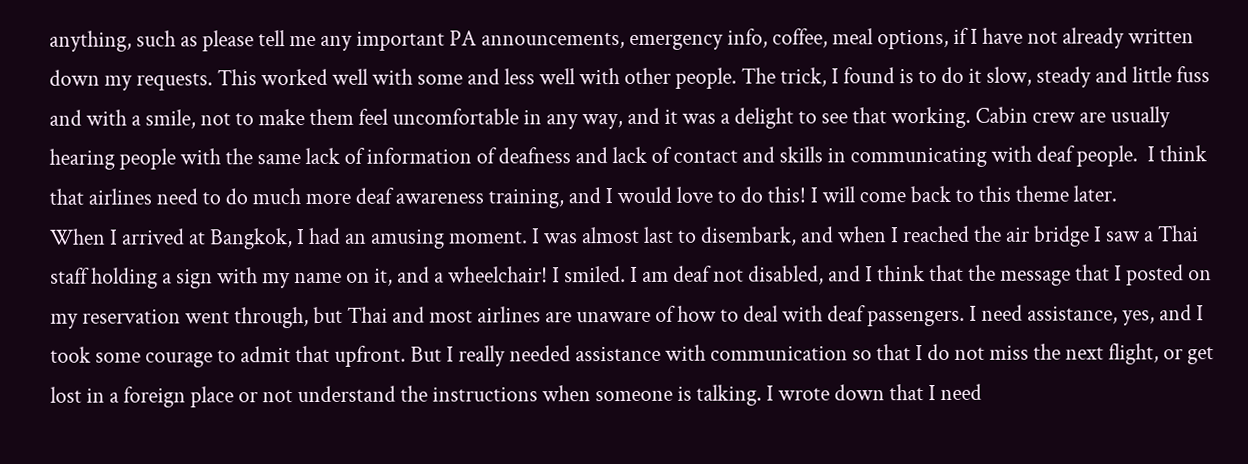anything, such as please tell me any important PA announcements, emergency info, coffee, meal options, if I have not already written down my requests. This worked well with some and less well with other people. The trick, I found is to do it slow, steady and little fuss and with a smile, not to make them feel uncomfortable in any way, and it was a delight to see that working. Cabin crew are usually hearing people with the same lack of information of deafness and lack of contact and skills in communicating with deaf people.  I think that airlines need to do much more deaf awareness training, and I would love to do this! I will come back to this theme later.
When I arrived at Bangkok, I had an amusing moment. I was almost last to disembark, and when I reached the air bridge I saw a Thai staff holding a sign with my name on it, and a wheelchair! I smiled. I am deaf not disabled, and I think that the message that I posted on my reservation went through, but Thai and most airlines are unaware of how to deal with deaf passengers. I need assistance, yes, and I took some courage to admit that upfront. But I really needed assistance with communication so that I do not miss the next flight, or get lost in a foreign place or not understand the instructions when someone is talking. I wrote down that I need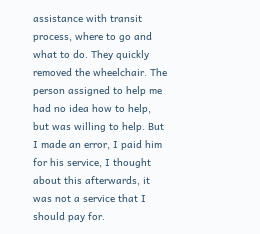assistance with transit process, where to go and what to do. They quickly removed the wheelchair. The person assigned to help me had no idea how to help, but was willing to help. But I made an error, I paid him for his service, I thought about this afterwards, it was not a service that I should pay for.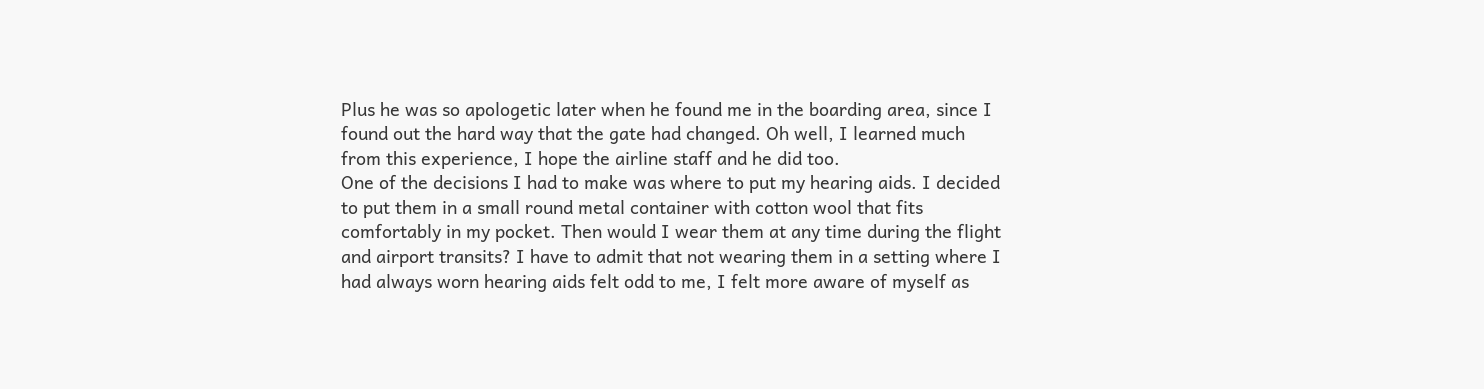Plus he was so apologetic later when he found me in the boarding area, since I found out the hard way that the gate had changed. Oh well, I learned much from this experience, I hope the airline staff and he did too.
One of the decisions I had to make was where to put my hearing aids. I decided to put them in a small round metal container with cotton wool that fits comfortably in my pocket. Then would I wear them at any time during the flight and airport transits? I have to admit that not wearing them in a setting where I had always worn hearing aids felt odd to me, I felt more aware of myself as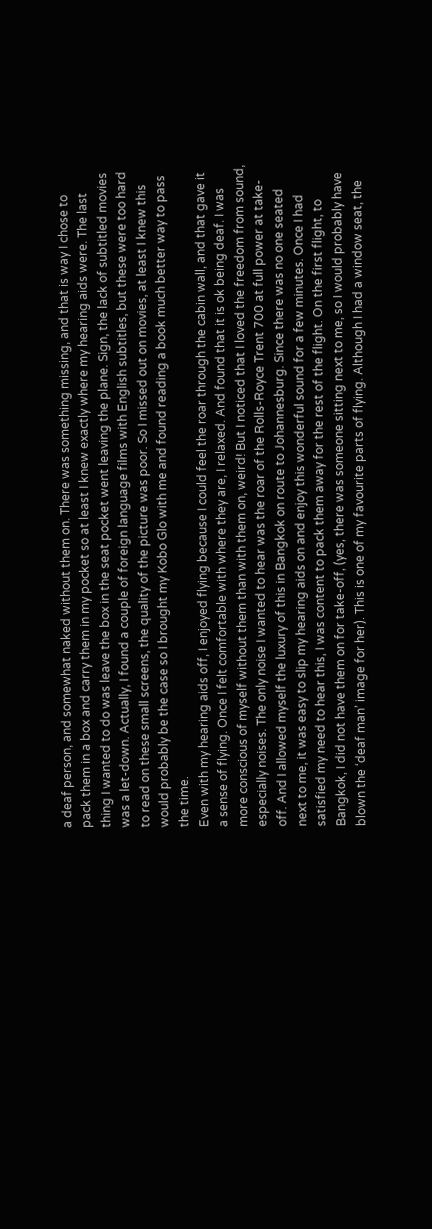a deaf person, and somewhat naked without them on. There was something missing, and that is way I chose to pack them in a box and carry them in my pocket so at least I knew exactly where my hearing aids were. The last thing I wanted to do was leave the box in the seat pocket went leaving the plane. Sign, the lack of subtitled movies was a let-down. Actually, I found a couple of foreign language films with English subtitles, but these were too hard to read on these small screens, the quality of the picture was poor. So I missed out on movies, at least I knew this would probably be the case so I brought my Kobo Glo with me and found reading a book much better way to pass the time.
Even with my hearing aids off, I enjoyed flying because I could feel the roar through the cabin wall, and that gave it a sense of flying. Once I felt comfortable with where they are, I relaxed. And found that it is ok being deaf. I was more conscious of myself without them than with them on, weird! But I noticed that I loved the freedom from sound, especially noises. The only noise I wanted to hear was the roar of the Rolls-Royce Trent 700 at full power at take-off. And I allowed myself the luxury of this in Bangkok on route to Johannesburg. Since there was no one seated next to me, it was easy to slip my hearing aids on and enjoy this wonderful sound for a few minutes. Once I had satisfied my need to hear this, I was content to pack them away for the rest of the flight. On the first flight, to Bangkok, I did not have them on for take-off, (yes, there was someone sitting next to me, so I would probably have blown the ‘deaf man’ image for her). This is one of my favourite parts of flying. Although I had a window seat, the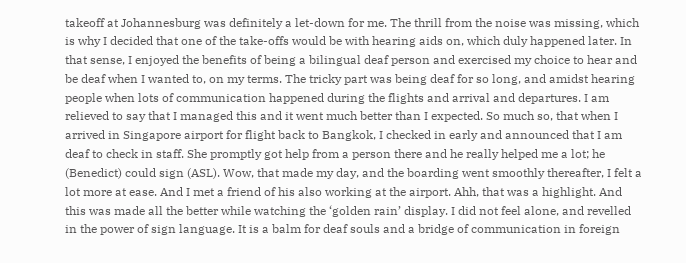takeoff at Johannesburg was definitely a let-down for me. The thrill from the noise was missing, which is why I decided that one of the take-offs would be with hearing aids on, which duly happened later. In that sense, I enjoyed the benefits of being a bilingual deaf person and exercised my choice to hear and be deaf when I wanted to, on my terms. The tricky part was being deaf for so long, and amidst hearing people when lots of communication happened during the flights and arrival and departures. I am relieved to say that I managed this and it went much better than I expected. So much so, that when I arrived in Singapore airport for flight back to Bangkok, I checked in early and announced that I am deaf to check in staff. She promptly got help from a person there and he really helped me a lot; he (Benedict) could sign (ASL). Wow, that made my day, and the boarding went smoothly thereafter, I felt a lot more at ease. And I met a friend of his also working at the airport. Ahh, that was a highlight. And this was made all the better while watching the ‘golden rain’ display. I did not feel alone, and revelled in the power of sign language. It is a balm for deaf souls and a bridge of communication in foreign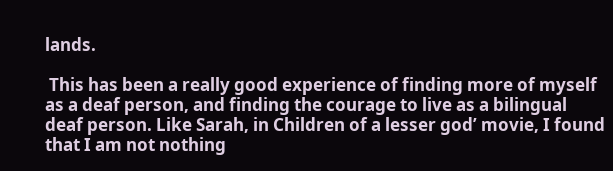lands.

 This has been a really good experience of finding more of myself as a deaf person, and finding the courage to live as a bilingual deaf person. Like Sarah, in Children of a lesser god’ movie, I found that I am not nothing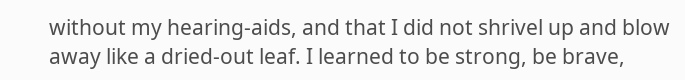without my hearing-aids, and that I did not shrivel up and blow away like a dried-out leaf. I learned to be strong, be brave,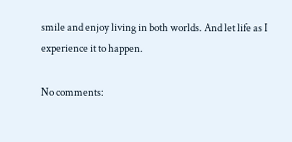smile and enjoy living in both worlds. And let life as I experience it to happen.

No comments: